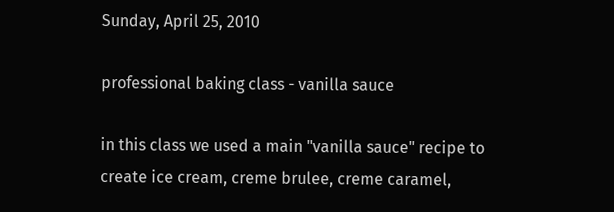Sunday, April 25, 2010

professional baking class - vanilla sauce

in this class we used a main "vanilla sauce" recipe to create ice cream, creme brulee, creme caramel,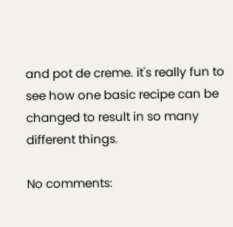and pot de creme. it's really fun to see how one basic recipe can be changed to result in so many different things.

No comments: